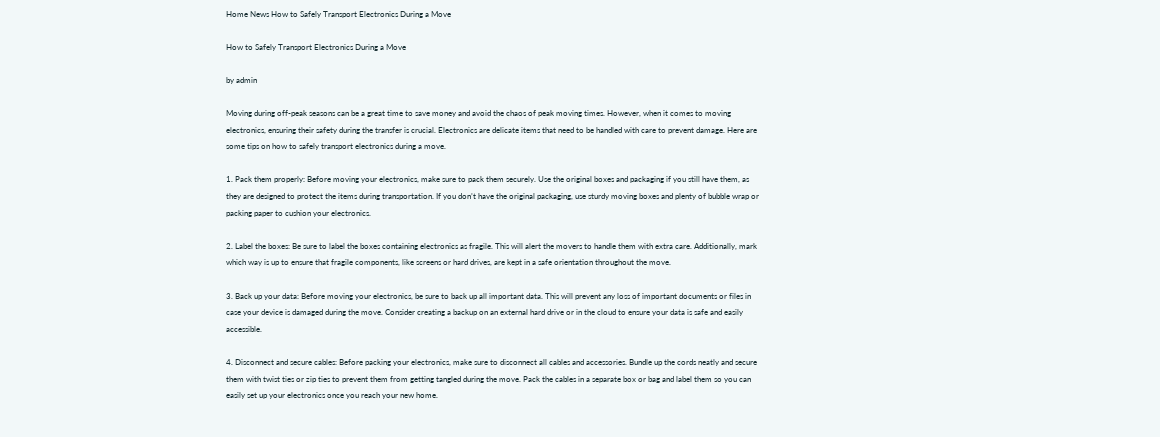Home News How to Safely Transport Electronics During a Move

How to Safely Transport Electronics During a Move

by admin

Moving during off-peak seasons can be a great time to save money and avoid the chaos of peak moving times. However, when it comes to moving electronics, ensuring their safety during the transfer is crucial. Electronics are delicate items that need to be handled with care to prevent damage. Here are some tips on how to safely transport electronics during a move.

1. Pack them properly: Before moving your electronics, make sure to pack them securely. Use the original boxes and packaging if you still have them, as they are designed to protect the items during transportation. If you don’t have the original packaging, use sturdy moving boxes and plenty of bubble wrap or packing paper to cushion your electronics.

2. Label the boxes: Be sure to label the boxes containing electronics as fragile. This will alert the movers to handle them with extra care. Additionally, mark which way is up to ensure that fragile components, like screens or hard drives, are kept in a safe orientation throughout the move.

3. Back up your data: Before moving your electronics, be sure to back up all important data. This will prevent any loss of important documents or files in case your device is damaged during the move. Consider creating a backup on an external hard drive or in the cloud to ensure your data is safe and easily accessible.

4. Disconnect and secure cables: Before packing your electronics, make sure to disconnect all cables and accessories. Bundle up the cords neatly and secure them with twist ties or zip ties to prevent them from getting tangled during the move. Pack the cables in a separate box or bag and label them so you can easily set up your electronics once you reach your new home.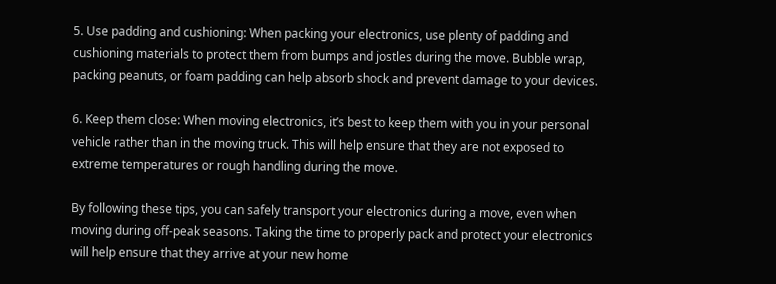5. Use padding and cushioning: When packing your electronics, use plenty of padding and cushioning materials to protect them from bumps and jostles during the move. Bubble wrap, packing peanuts, or foam padding can help absorb shock and prevent damage to your devices.

6. Keep them close: When moving electronics, it’s best to keep them with you in your personal vehicle rather than in the moving truck. This will help ensure that they are not exposed to extreme temperatures or rough handling during the move.

By following these tips, you can safely transport your electronics during a move, even when moving during off-peak seasons. Taking the time to properly pack and protect your electronics will help ensure that they arrive at your new home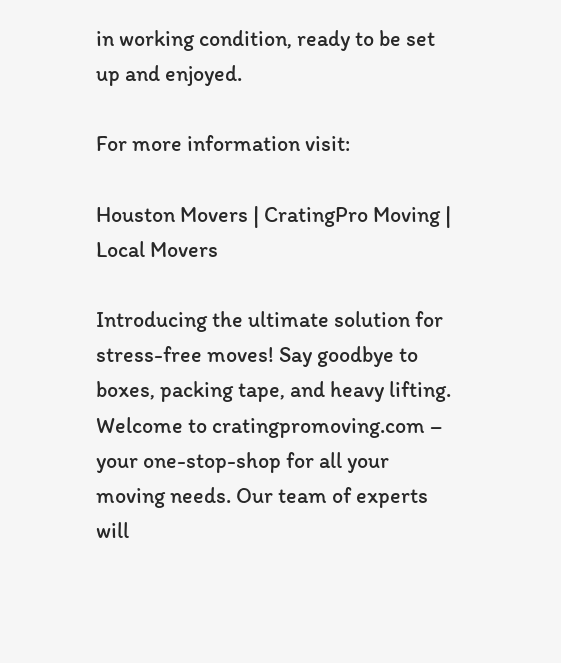in working condition, ready to be set up and enjoyed.

For more information visit:

Houston Movers | CratingPro Moving | Local Movers

Introducing the ultimate solution for stress-free moves! Say goodbye to boxes, packing tape, and heavy lifting. Welcome to cratingpromoving.com – your one-stop-shop for all your moving needs. Our team of experts will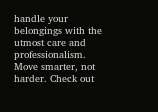handle your belongings with the utmost care and professionalism. Move smarter, not harder. Check out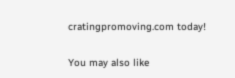cratingpromoving.com today!

You may also like